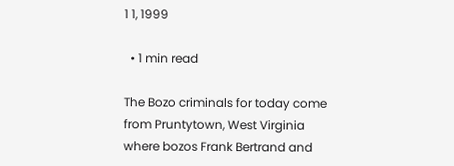1 1, 1999

  • 1 min read

The Bozo criminals for today come from Pruntytown, West Virginia where bozos Frank Bertrand and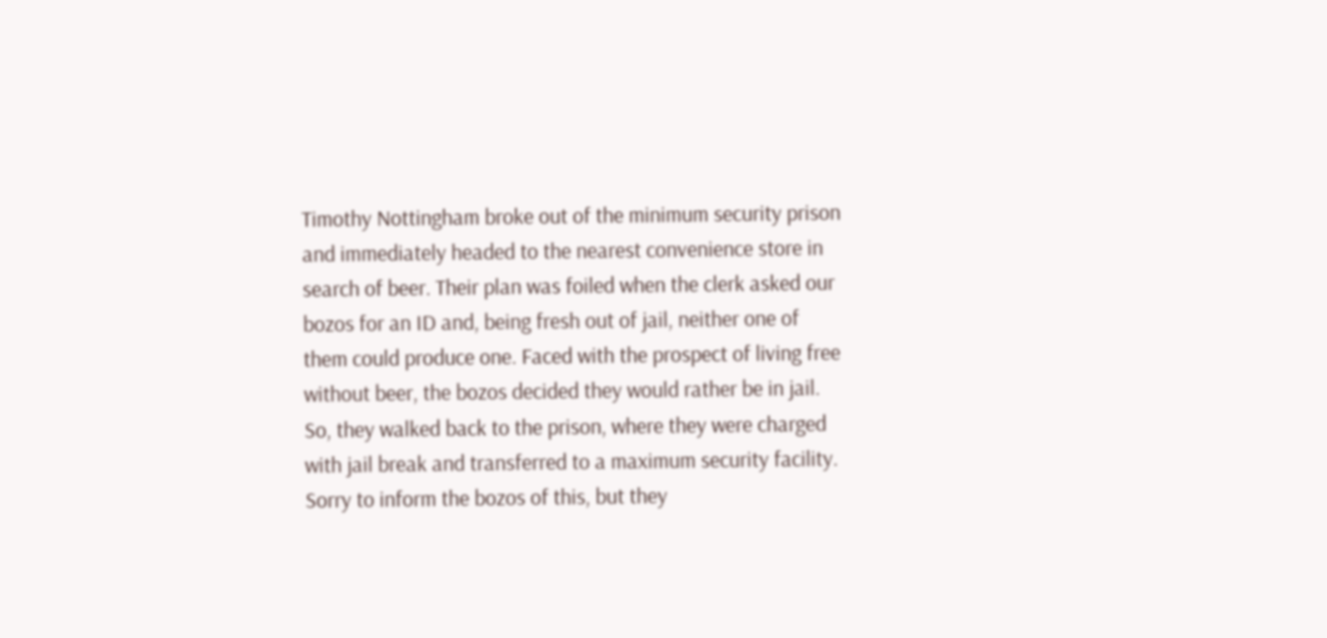Timothy Nottingham broke out of the minimum security prison and immediately headed to the nearest convenience store in search of beer. Their plan was foiled when the clerk asked our bozos for an ID and, being fresh out of jail, neither one of them could produce one. Faced with the prospect of living free without beer, the bozos decided they would rather be in jail. So, they walked back to the prison, where they were charged with jail break and transferred to a maximum security facility. Sorry to inform the bozos of this, but they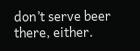don’t serve beer there, either.